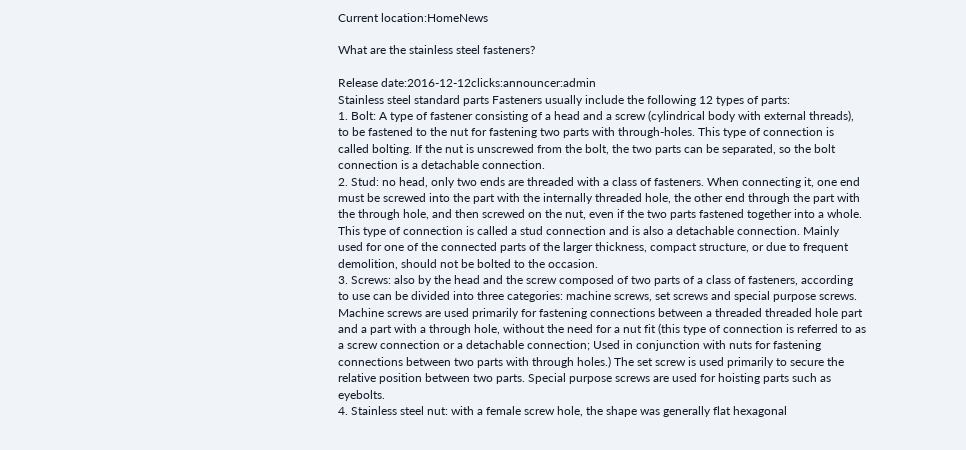Current location:HomeNews

What are the stainless steel fasteners?

Release date:2016-12-12clicks:announcer:admin
Stainless steel standard parts Fasteners usually include the following 12 types of parts:
1. Bolt: A type of fastener consisting of a head and a screw (cylindrical body with external threads), to be fastened to the nut for fastening two parts with through-holes. This type of connection is called bolting. If the nut is unscrewed from the bolt, the two parts can be separated, so the bolt connection is a detachable connection.
2. Stud: no head, only two ends are threaded with a class of fasteners. When connecting it, one end must be screwed into the part with the internally threaded hole, the other end through the part with the through hole, and then screwed on the nut, even if the two parts fastened together into a whole. This type of connection is called a stud connection and is also a detachable connection. Mainly used for one of the connected parts of the larger thickness, compact structure, or due to frequent demolition, should not be bolted to the occasion.
3. Screws: also by the head and the screw composed of two parts of a class of fasteners, according to use can be divided into three categories: machine screws, set screws and special purpose screws. Machine screws are used primarily for fastening connections between a threaded threaded hole part and a part with a through hole, without the need for a nut fit (this type of connection is referred to as a screw connection or a detachable connection; Used in conjunction with nuts for fastening connections between two parts with through holes.) The set screw is used primarily to secure the relative position between two parts. Special purpose screws are used for hoisting parts such as eyebolts.
4. Stainless steel nut: with a female screw hole, the shape was generally flat hexagonal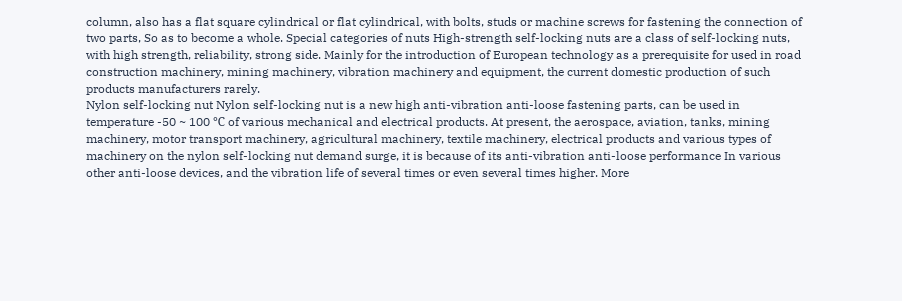column, also has a flat square cylindrical or flat cylindrical, with bolts, studs or machine screws for fastening the connection of two parts, So as to become a whole. Special categories of nuts High-strength self-locking nuts are a class of self-locking nuts, with high strength, reliability, strong side. Mainly for the introduction of European technology as a prerequisite for used in road construction machinery, mining machinery, vibration machinery and equipment, the current domestic production of such products manufacturers rarely.
Nylon self-locking nut Nylon self-locking nut is a new high anti-vibration anti-loose fastening parts, can be used in temperature -50 ~ 100 ℃ of various mechanical and electrical products. At present, the aerospace, aviation, tanks, mining machinery, motor transport machinery, agricultural machinery, textile machinery, electrical products and various types of machinery on the nylon self-locking nut demand surge, it is because of its anti-vibration anti-loose performance In various other anti-loose devices, and the vibration life of several times or even several times higher. More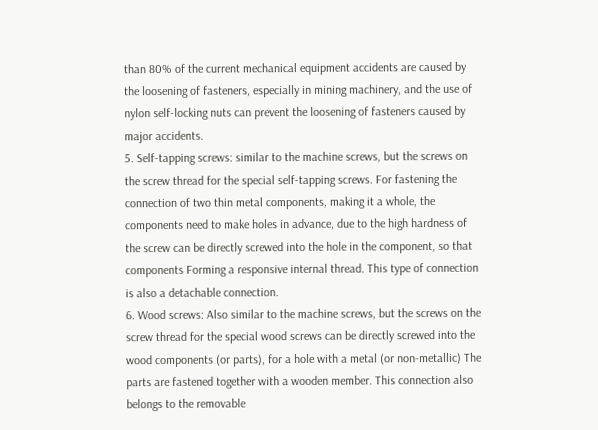than 80% of the current mechanical equipment accidents are caused by the loosening of fasteners, especially in mining machinery, and the use of nylon self-locking nuts can prevent the loosening of fasteners caused by major accidents.
5. Self-tapping screws: similar to the machine screws, but the screws on the screw thread for the special self-tapping screws. For fastening the connection of two thin metal components, making it a whole, the components need to make holes in advance, due to the high hardness of the screw can be directly screwed into the hole in the component, so that components Forming a responsive internal thread. This type of connection is also a detachable connection.
6. Wood screws: Also similar to the machine screws, but the screws on the screw thread for the special wood screws can be directly screwed into the wood components (or parts), for a hole with a metal (or non-metallic) The parts are fastened together with a wooden member. This connection also belongs to the removable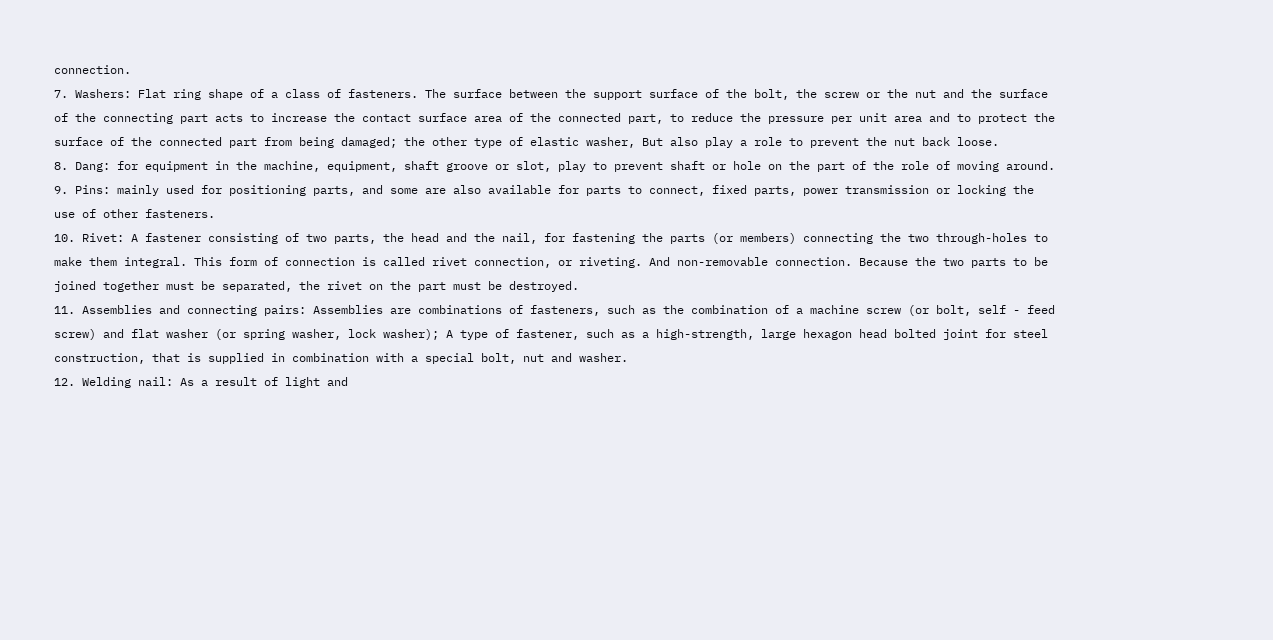connection.
7. Washers: Flat ring shape of a class of fasteners. The surface between the support surface of the bolt, the screw or the nut and the surface of the connecting part acts to increase the contact surface area of the connected part, to reduce the pressure per unit area and to protect the surface of the connected part from being damaged; the other type of elastic washer, But also play a role to prevent the nut back loose.
8. Dang: for equipment in the machine, equipment, shaft groove or slot, play to prevent shaft or hole on the part of the role of moving around.
9. Pins: mainly used for positioning parts, and some are also available for parts to connect, fixed parts, power transmission or locking the use of other fasteners.
10. Rivet: A fastener consisting of two parts, the head and the nail, for fastening the parts (or members) connecting the two through-holes to make them integral. This form of connection is called rivet connection, or riveting. And non-removable connection. Because the two parts to be joined together must be separated, the rivet on the part must be destroyed.
11. Assemblies and connecting pairs: Assemblies are combinations of fasteners, such as the combination of a machine screw (or bolt, self - feed screw) and flat washer (or spring washer, lock washer); A type of fastener, such as a high-strength, large hexagon head bolted joint for steel construction, that is supplied in combination with a special bolt, nut and washer.
12. Welding nail: As a result of light and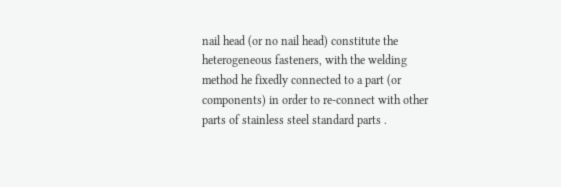nail head (or no nail head) constitute the heterogeneous fasteners, with the welding method he fixedly connected to a part (or components) in order to re-connect with other parts of stainless steel standard parts .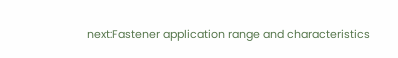next:Fastener application range and characteristics